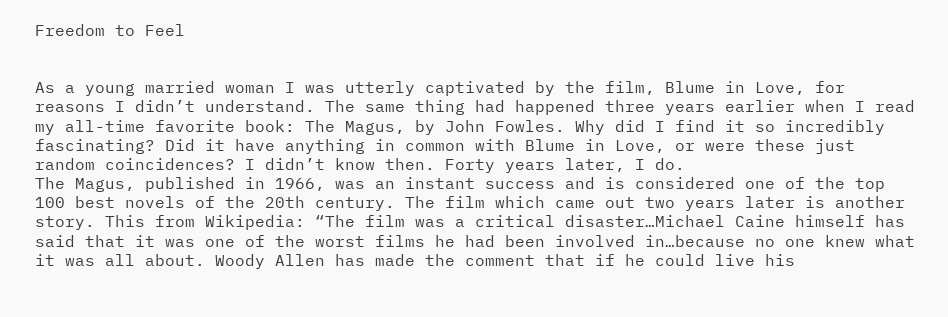Freedom to Feel


As a young married woman I was utterly captivated by the film, Blume in Love, for reasons I didn’t understand. The same thing had happened three years earlier when I read my all-time favorite book: The Magus, by John Fowles. Why did I find it so incredibly fascinating? Did it have anything in common with Blume in Love, or were these just random coincidences? I didn’t know then. Forty years later, I do.
The Magus, published in 1966, was an instant success and is considered one of the top 100 best novels of the 20th century. The film which came out two years later is another story. This from Wikipedia: “The film was a critical disaster…Michael Caine himself has said that it was one of the worst films he had been involved in…because no one knew what it was all about. Woody Allen has made the comment that if he could live his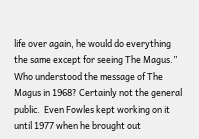life over again, he would do everything the same except for seeing The Magus.”
Who understood the message of The Magus in 1968? Certainly not the general public.  Even Fowles kept working on it until 1977 when he brought out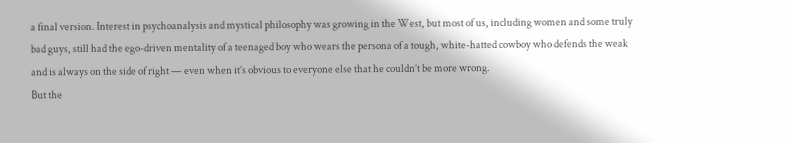a final version. Interest in psychoanalysis and mystical philosophy was growing in the West, but most of us, including women and some truly bad guys, still had the ego-driven mentality of a teenaged boy who wears the persona of a tough, white-hatted cowboy who defends the weak and is always on the side of right — even when it’s obvious to everyone else that he couldn’t be more wrong.
But the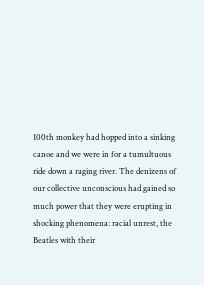100th monkey had hopped into a sinking canoe and we were in for a tumultuous ride down a raging river. The denizens of our collective unconscious had gained so much power that they were erupting in shocking phenomena: racial unrest, the Beatles with their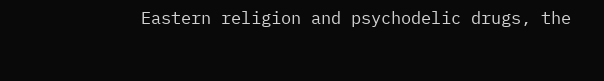Eastern religion and psychodelic drugs, the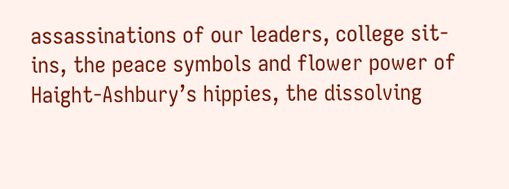assassinations of our leaders, college sit-ins, the peace symbols and flower power of Haight-Ashbury’s hippies, the dissolving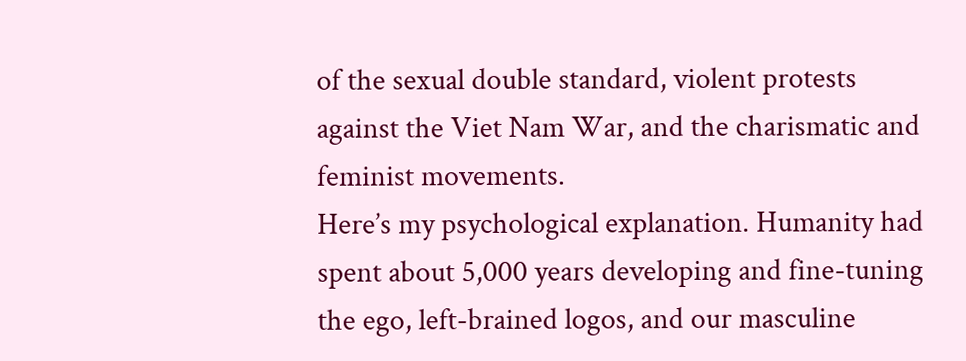of the sexual double standard, violent protests against the Viet Nam War, and the charismatic and feminist movements.
Here’s my psychological explanation. Humanity had spent about 5,000 years developing and fine-tuning the ego, left-brained logos, and our masculine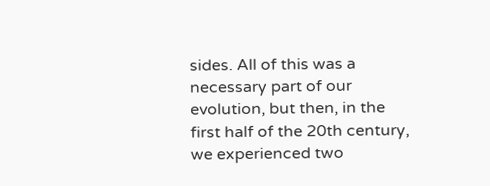sides. All of this was a necessary part of our evolution, but then, in the first half of the 20th century, we experienced two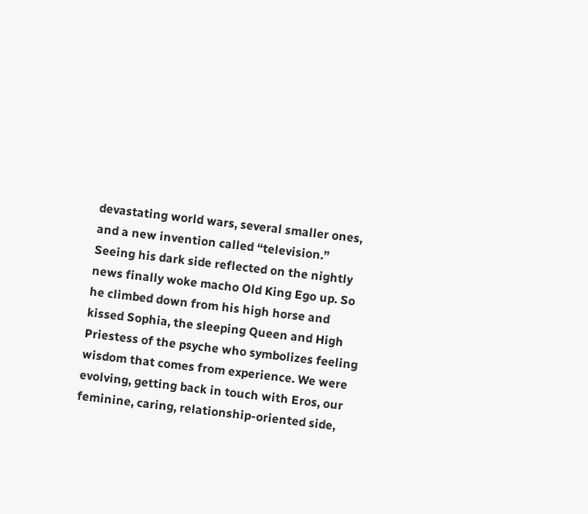devastating world wars, several smaller ones, and a new invention called “television.” Seeing his dark side reflected on the nightly news finally woke macho Old King Ego up. So he climbed down from his high horse and kissed Sophia, the sleeping Queen and High Priestess of the psyche who symbolizes feeling wisdom that comes from experience. We were evolving, getting back in touch with Eros, our feminine, caring, relationship-oriented side,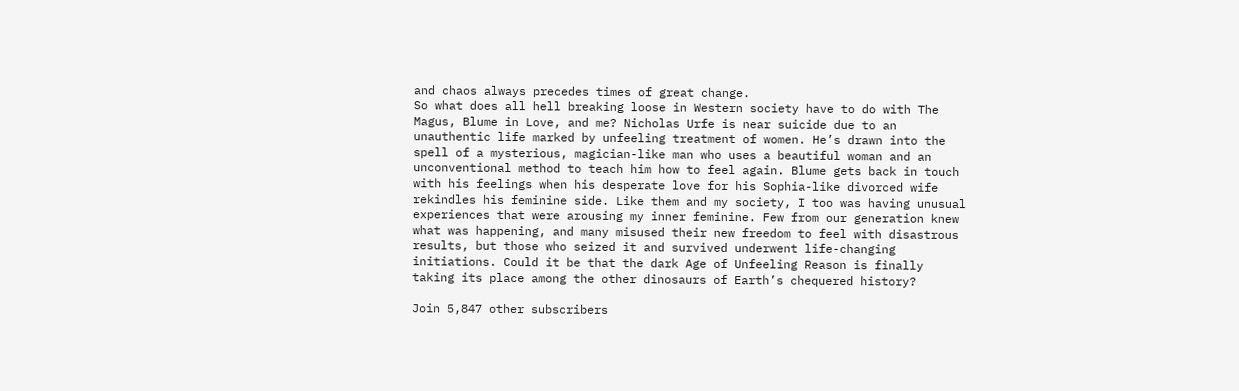and chaos always precedes times of great change.
So what does all hell breaking loose in Western society have to do with The Magus, Blume in Love, and me? Nicholas Urfe is near suicide due to an unauthentic life marked by unfeeling treatment of women. He’s drawn into the spell of a mysterious, magician-like man who uses a beautiful woman and an unconventional method to teach him how to feel again. Blume gets back in touch with his feelings when his desperate love for his Sophia-like divorced wife rekindles his feminine side. Like them and my society, I too was having unusual experiences that were arousing my inner feminine. Few from our generation knew what was happening, and many misused their new freedom to feel with disastrous results, but those who seized it and survived underwent life-changing initiations. Could it be that the dark Age of Unfeeling Reason is finally taking its place among the other dinosaurs of Earth’s chequered history?

Join 5,847 other subscribers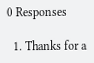0 Responses

  1. Thanks for a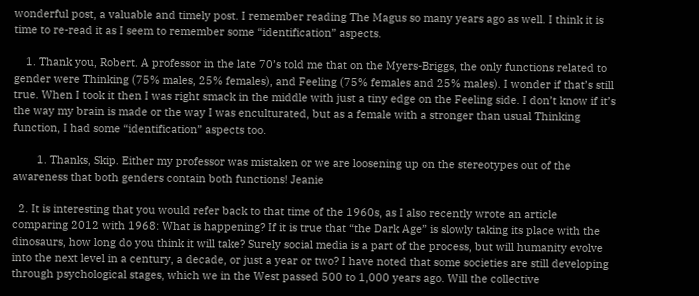wonderful post, a valuable and timely post. I remember reading The Magus so many years ago as well. I think it is time to re-read it as I seem to remember some “identification” aspects.

    1. Thank you, Robert. A professor in the late 70’s told me that on the Myers-Briggs, the only functions related to gender were Thinking (75% males, 25% females), and Feeling (75% females and 25% males). I wonder if that’s still true. When I took it then I was right smack in the middle with just a tiny edge on the Feeling side. I don’t know if it’s the way my brain is made or the way I was enculturated, but as a female with a stronger than usual Thinking function, I had some “identification” aspects too.

        1. Thanks, Skip. Either my professor was mistaken or we are loosening up on the stereotypes out of the awareness that both genders contain both functions! Jeanie

  2. It is interesting that you would refer back to that time of the 1960s, as I also recently wrote an article comparing 2012 with 1968: What is happening? If it is true that “the Dark Age” is slowly taking its place with the dinosaurs, how long do you think it will take? Surely social media is a part of the process, but will humanity evolve into the next level in a century, a decade, or just a year or two? I have noted that some societies are still developing through psychological stages, which we in the West passed 500 to 1,000 years ago. Will the collective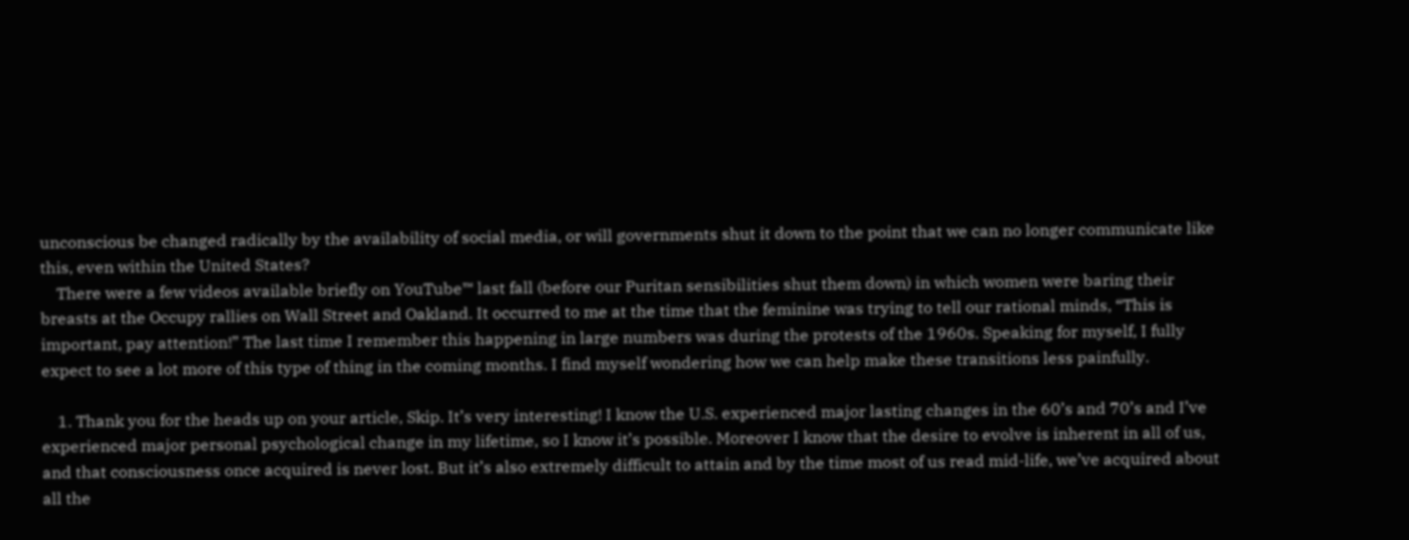unconscious be changed radically by the availability of social media, or will governments shut it down to the point that we can no longer communicate like this, even within the United States?
    There were a few videos available briefly on YouTube™ last fall (before our Puritan sensibilities shut them down) in which women were baring their breasts at the Occupy rallies on Wall Street and Oakland. It occurred to me at the time that the feminine was trying to tell our rational minds, “This is important, pay attention!” The last time I remember this happening in large numbers was during the protests of the 1960s. Speaking for myself, I fully expect to see a lot more of this type of thing in the coming months. I find myself wondering how we can help make these transitions less painfully.

    1. Thank you for the heads up on your article, Skip. It’s very interesting! I know the U.S. experienced major lasting changes in the 60’s and 70’s and I’ve experienced major personal psychological change in my lifetime, so I know it’s possible. Moreover I know that the desire to evolve is inherent in all of us, and that consciousness once acquired is never lost. But it’s also extremely difficult to attain and by the time most of us read mid-life, we’ve acquired about all the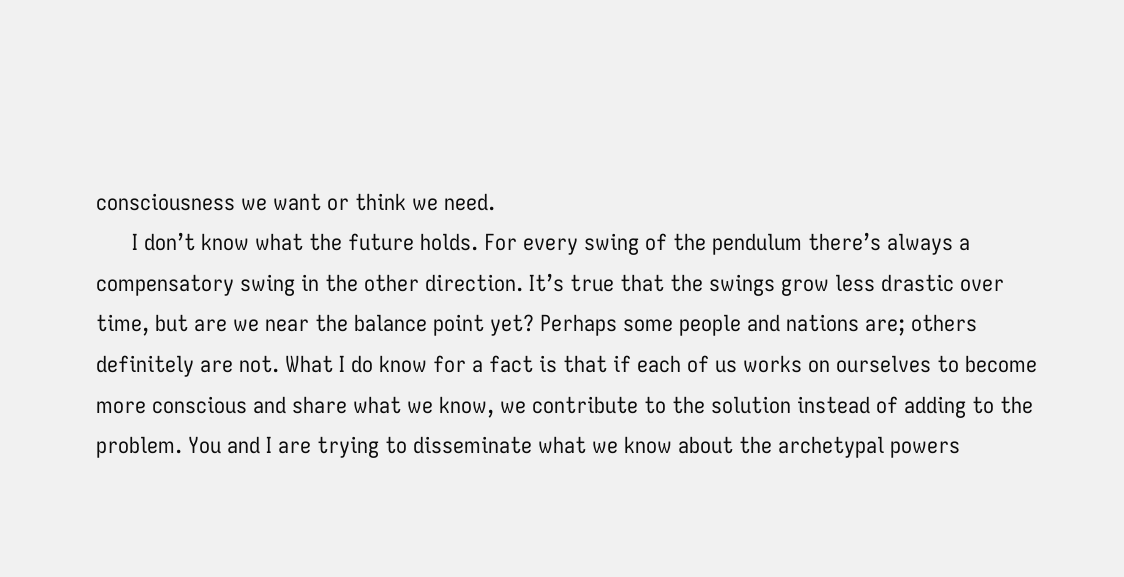consciousness we want or think we need.
      I don’t know what the future holds. For every swing of the pendulum there’s always a compensatory swing in the other direction. It’s true that the swings grow less drastic over time, but are we near the balance point yet? Perhaps some people and nations are; others definitely are not. What I do know for a fact is that if each of us works on ourselves to become more conscious and share what we know, we contribute to the solution instead of adding to the problem. You and I are trying to disseminate what we know about the archetypal powers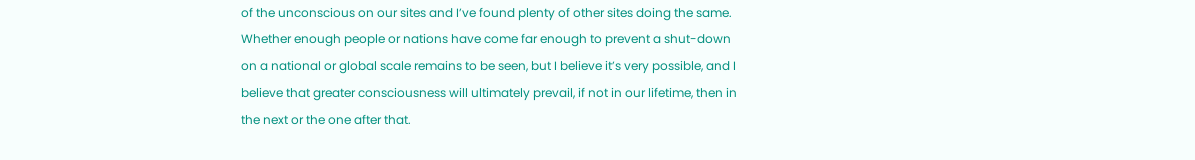of the unconscious on our sites and I’ve found plenty of other sites doing the same. Whether enough people or nations have come far enough to prevent a shut-down on a national or global scale remains to be seen, but I believe it’s very possible, and I believe that greater consciousness will ultimately prevail, if not in our lifetime, then in the next or the one after that.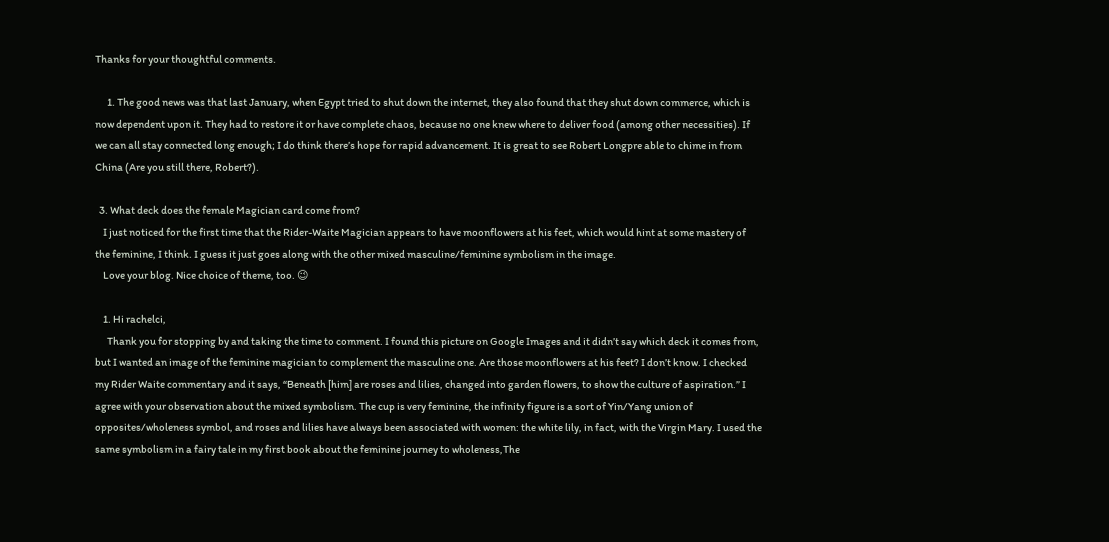Thanks for your thoughtful comments.

      1. The good news was that last January, when Egypt tried to shut down the internet, they also found that they shut down commerce, which is now dependent upon it. They had to restore it or have complete chaos, because no one knew where to deliver food (among other necessities). If we can all stay connected long enough; I do think there’s hope for rapid advancement. It is great to see Robert Longpre able to chime in from China (Are you still there, Robert?).

  3. What deck does the female Magician card come from?
    I just noticed for the first time that the Rider-Waite Magician appears to have moonflowers at his feet, which would hint at some mastery of the feminine, I think. I guess it just goes along with the other mixed masculine/feminine symbolism in the image.
    Love your blog. Nice choice of theme, too. 😉

    1. Hi rachelci,
      Thank you for stopping by and taking the time to comment. I found this picture on Google Images and it didn’t say which deck it comes from, but I wanted an image of the feminine magician to complement the masculine one. Are those moonflowers at his feet? I don’t know. I checked my Rider Waite commentary and it says, “Beneath [him] are roses and lilies, changed into garden flowers, to show the culture of aspiration.” I agree with your observation about the mixed symbolism. The cup is very feminine, the infinity figure is a sort of Yin/Yang union of opposites/wholeness symbol, and roses and lilies have always been associated with women: the white lily, in fact, with the Virgin Mary. I used the same symbolism in a fairy tale in my first book about the feminine journey to wholeness,The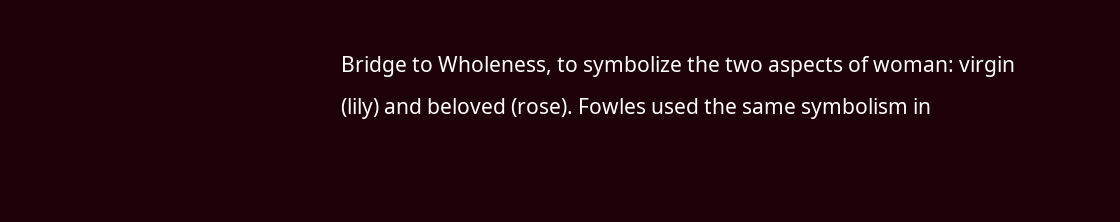Bridge to Wholeness, to symbolize the two aspects of woman: virgin (lily) and beloved (rose). Fowles used the same symbolism in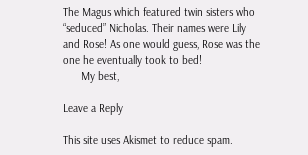The Magus which featured twin sisters who “seduced” Nicholas. Their names were Lily and Rose! As one would guess, Rose was the one he eventually took to bed!
      My best,

Leave a Reply

This site uses Akismet to reduce spam.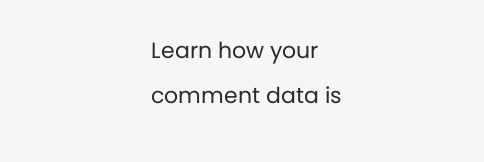Learn how your comment data is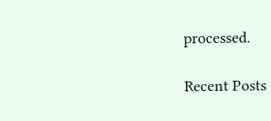processed.

Recent Posts